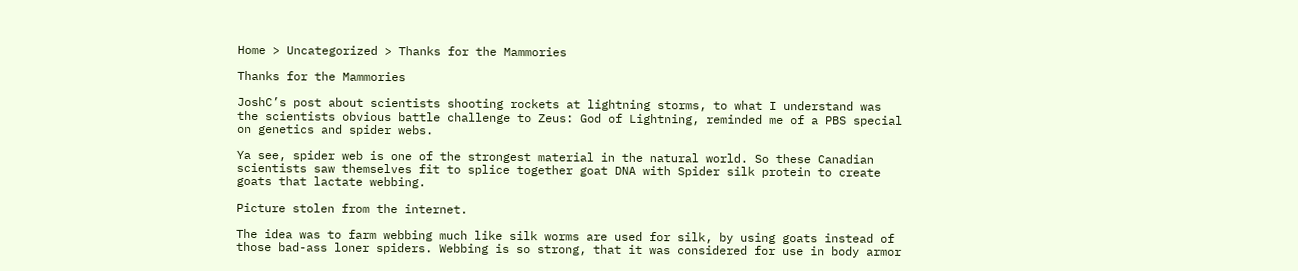Home > Uncategorized > Thanks for the Mammories

Thanks for the Mammories

JoshC’s post about scientists shooting rockets at lightning storms, to what I understand was the scientists obvious battle challenge to Zeus: God of Lightning, reminded me of a PBS special on genetics and spider webs.

Ya see, spider web is one of the strongest material in the natural world. So these Canadian scientists saw themselves fit to splice together goat DNA with Spider silk protein to create goats that lactate webbing.

Picture stolen from the internet.

The idea was to farm webbing much like silk worms are used for silk, by using goats instead of those bad-ass loner spiders. Webbing is so strong, that it was considered for use in body armor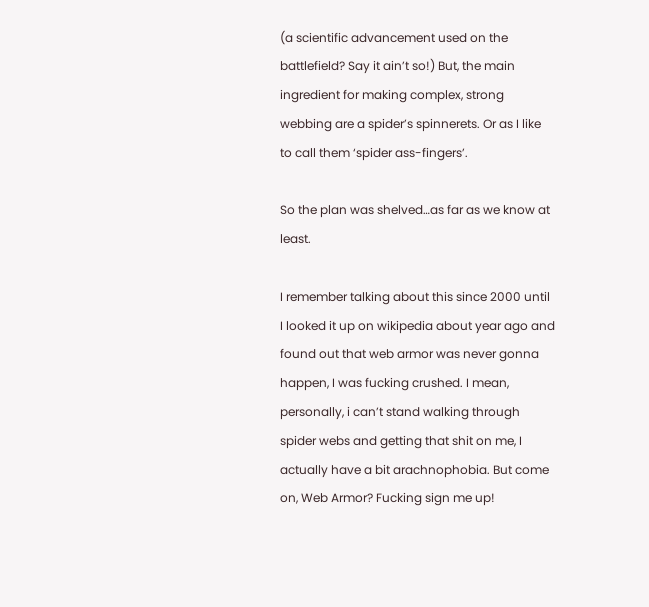(a scientific advancement used on the battlefield? Say it ain’t so!) But, the main ingredient for making complex, strong webbing are a spider’s spinnerets. Or as I like to call them ‘spider ass-fingers’.

So the plan was shelved…as far as we know at least.

I remember talking about this since 2000 until I looked it up on wikipedia about year ago and found out that web armor was never gonna happen, I was fucking crushed. I mean, personally, i can’t stand walking through spider webs and getting that shit on me, I actually have a bit arachnophobia. But come on, Web Armor? Fucking sign me up!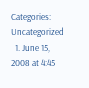Categories: Uncategorized
  1. June 15, 2008 at 4:45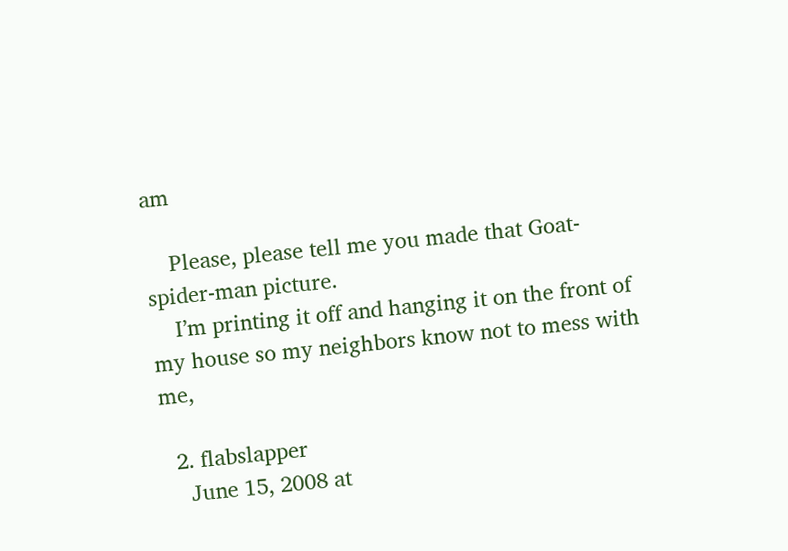am

    Please, please tell me you made that Goat-spider-man picture.
    I’m printing it off and hanging it on the front of my house so my neighbors know not to mess with me,

  2. flabslapper
    June 15, 2008 at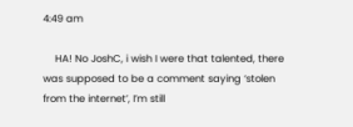4:49 am

    HA! No JoshC, i wish I were that talented, there was supposed to be a comment saying ‘stolen from the internet’, I’m still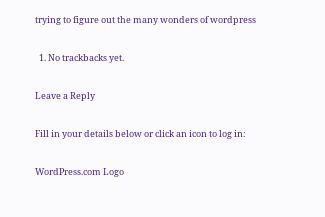trying to figure out the many wonders of wordpress

  1. No trackbacks yet.

Leave a Reply

Fill in your details below or click an icon to log in:

WordPress.com Logo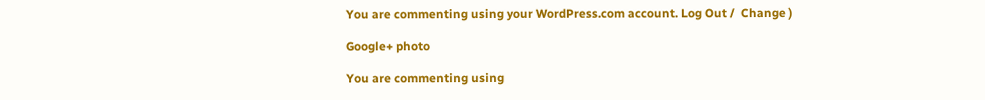You are commenting using your WordPress.com account. Log Out /  Change )

Google+ photo

You are commenting using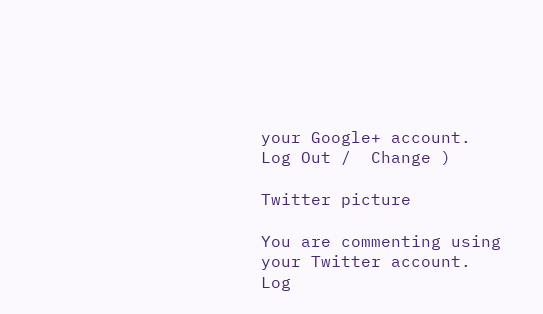your Google+ account. Log Out /  Change )

Twitter picture

You are commenting using your Twitter account. Log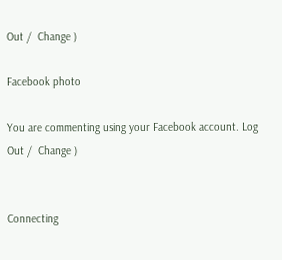Out /  Change )

Facebook photo

You are commenting using your Facebook account. Log Out /  Change )


Connecting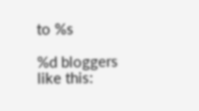to %s

%d bloggers like this: